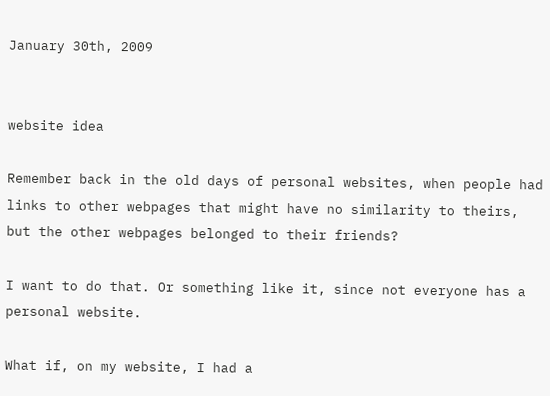January 30th, 2009


website idea

Remember back in the old days of personal websites, when people had links to other webpages that might have no similarity to theirs, but the other webpages belonged to their friends?

I want to do that. Or something like it, since not everyone has a personal website.

What if, on my website, I had a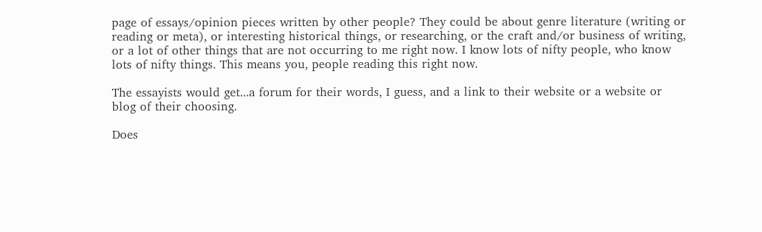page of essays/opinion pieces written by other people? They could be about genre literature (writing or reading or meta), or interesting historical things, or researching, or the craft and/or business of writing, or a lot of other things that are not occurring to me right now. I know lots of nifty people, who know lots of nifty things. This means you, people reading this right now.

The essayists would get...a forum for their words, I guess, and a link to their website or a website or blog of their choosing.

Does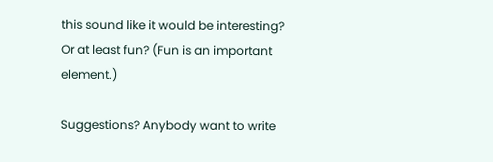this sound like it would be interesting? Or at least fun? (Fun is an important element.)

Suggestions? Anybody want to write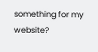something for my website?